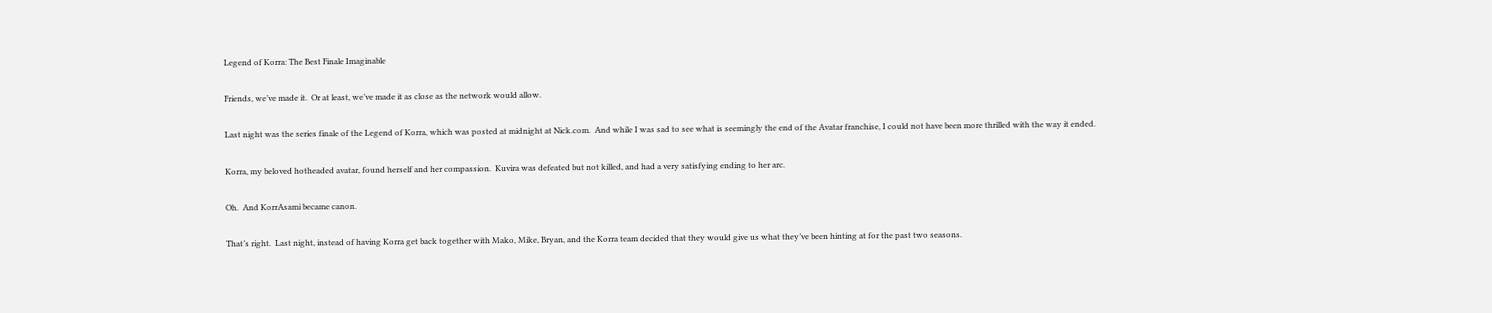Legend of Korra: The Best Finale Imaginable

Friends, we’ve made it.  Or at least, we’ve made it as close as the network would allow.

Last night was the series finale of the Legend of Korra, which was posted at midnight at Nick.com.  And while I was sad to see what is seemingly the end of the Avatar franchise, I could not have been more thrilled with the way it ended.

Korra, my beloved hotheaded avatar, found herself and her compassion.  Kuvira was defeated but not killed, and had a very satisfying ending to her arc.

Oh.  And KorrAsami became canon.

That’s right.  Last night, instead of having Korra get back together with Mako, Mike, Bryan, and the Korra team decided that they would give us what they’ve been hinting at for the past two seasons.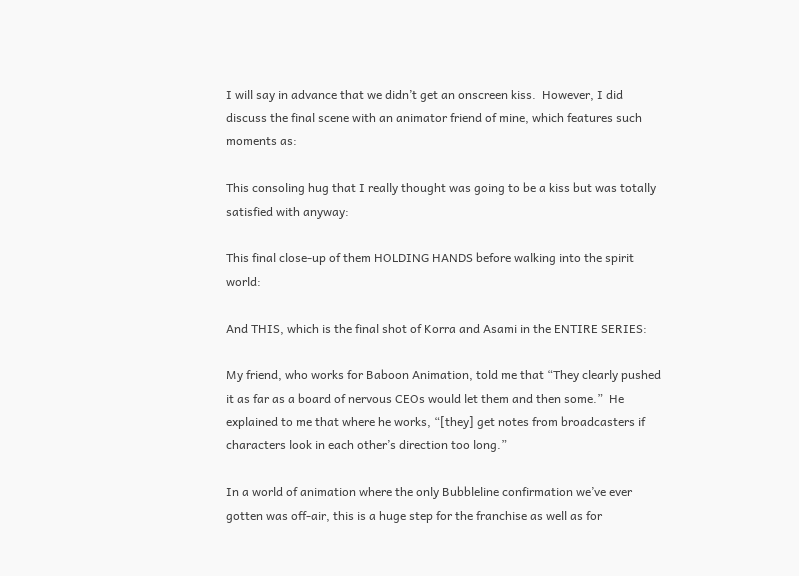I will say in advance that we didn’t get an onscreen kiss.  However, I did discuss the final scene with an animator friend of mine, which features such moments as:

This consoling hug that I really thought was going to be a kiss but was totally satisfied with anyway:

This final close-up of them HOLDING HANDS before walking into the spirit world:

And THIS, which is the final shot of Korra and Asami in the ENTIRE SERIES:

My friend, who works for Baboon Animation, told me that “They clearly pushed it as far as a board of nervous CEOs would let them and then some.”  He explained to me that where he works, “[they] get notes from broadcasters if characters look in each other’s direction too long.”

In a world of animation where the only Bubbleline confirmation we’ve ever gotten was off-air, this is a huge step for the franchise as well as for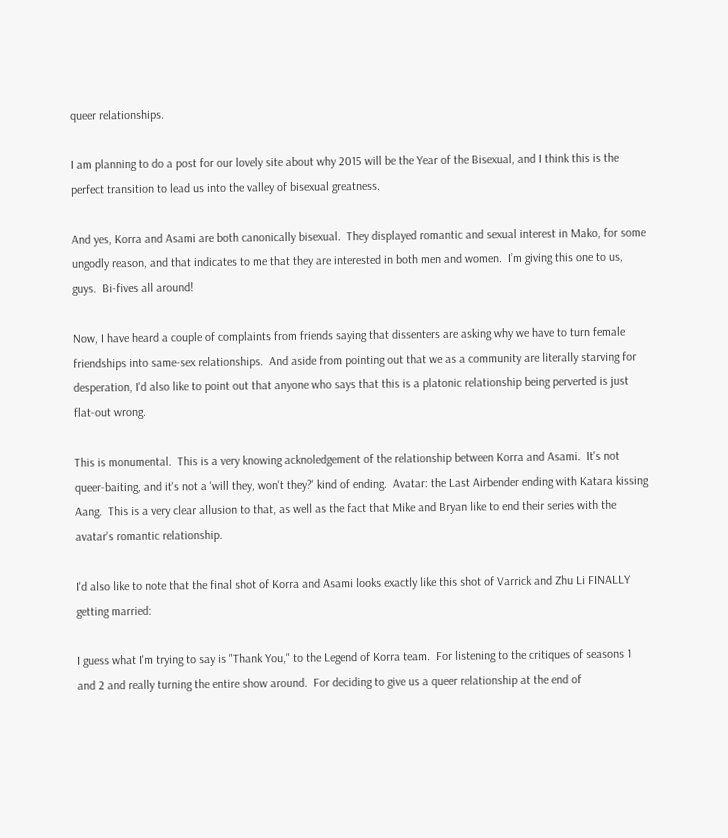queer relationships.

I am planning to do a post for our lovely site about why 2015 will be the Year of the Bisexual, and I think this is the perfect transition to lead us into the valley of bisexual greatness.

And yes, Korra and Asami are both canonically bisexual.  They displayed romantic and sexual interest in Mako, for some ungodly reason, and that indicates to me that they are interested in both men and women.  I’m giving this one to us, guys.  Bi-fives all around!

Now, I have heard a couple of complaints from friends saying that dissenters are asking why we have to turn female friendships into same-sex relationships.  And aside from pointing out that we as a community are literally starving for desperation, I'd also like to point out that anyone who says that this is a platonic relationship being perverted is just flat-out wrong.

This is monumental.  This is a very knowing acknoledgement of the relationship between Korra and Asami.  It's not queer-baiting, and it's not a 'will they, won't they?' kind of ending.  Avatar: the Last Airbender ending with Katara kissing Aang.  This is a very clear allusion to that, as well as the fact that Mike and Bryan like to end their series with the avatar's romantic relationship.

I'd also like to note that the final shot of Korra and Asami looks exactly like this shot of Varrick and Zhu Li FINALLY getting married:

I guess what I'm trying to say is "Thank You," to the Legend of Korra team.  For listening to the critiques of seasons 1 and 2 and really turning the entire show around.  For deciding to give us a queer relationship at the end of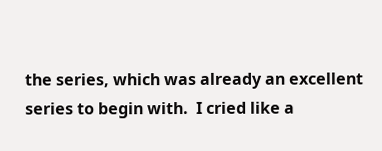the series, which was already an excellent series to begin with.  I cried like a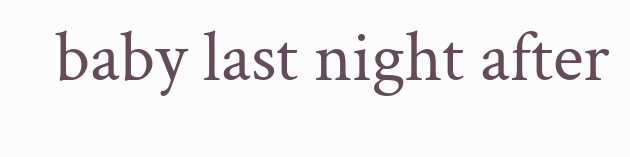baby last night after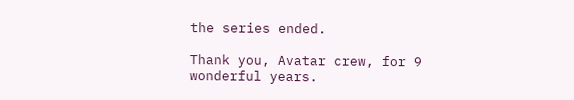the series ended.

Thank you, Avatar crew, for 9 wonderful years.